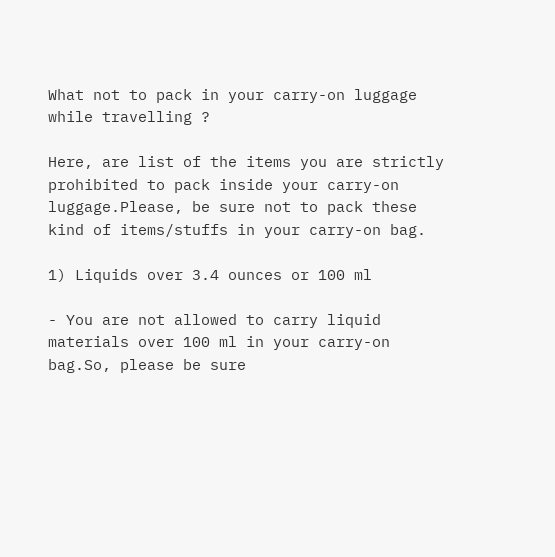What not to pack in your carry-on luggage while travelling ?

Here, are list of the items you are strictly prohibited to pack inside your carry-on luggage.Please, be sure not to pack these kind of items/stuffs in your carry-on bag.

1) Liquids over 3.4 ounces or 100 ml

- You are not allowed to carry liquid materials over 100 ml in your carry-on bag.So, please be sure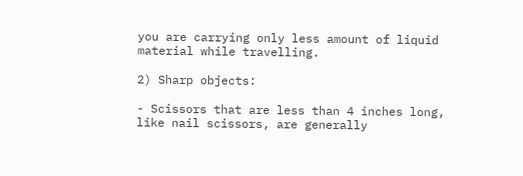you are carrying only less amount of liquid material while travelling.

2) Sharp objects:

- Scissors that are less than 4 inches long, like nail scissors, are generally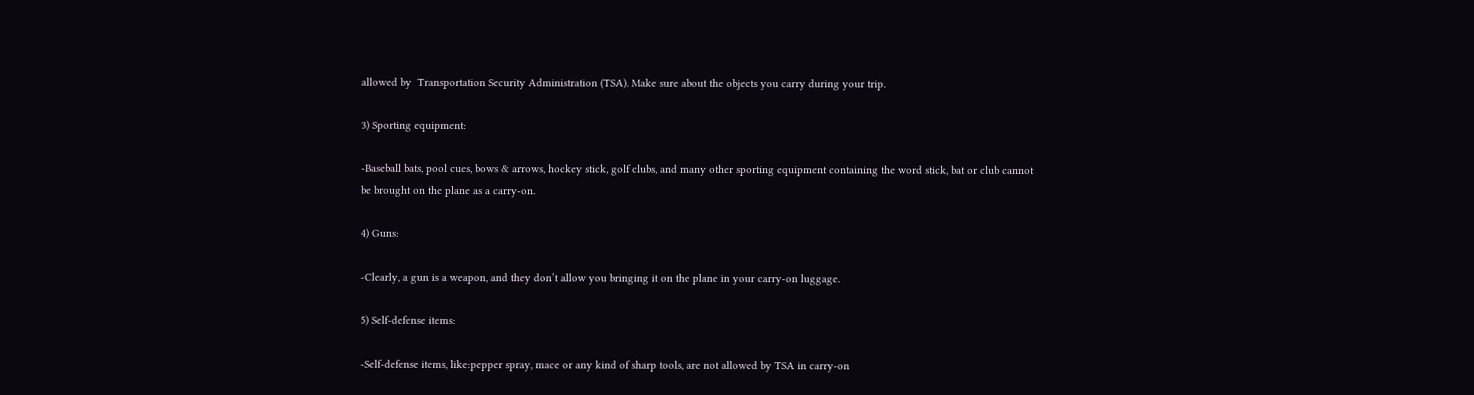allowed by  Transportation Security Administration (TSA). Make sure about the objects you carry during your trip.

3) Sporting equipment:

-Baseball bats, pool cues, bows & arrows, hockey stick, golf clubs, and many other sporting equipment containing the word stick, bat or club cannot be brought on the plane as a carry-on.

4) Guns:

-Clearly, a gun is a weapon, and they don’t allow you bringing it on the plane in your carry-on luggage.

5) Self-defense items:

-Self-defense items, like:pepper spray, mace or any kind of sharp tools, are not allowed by TSA in carry-on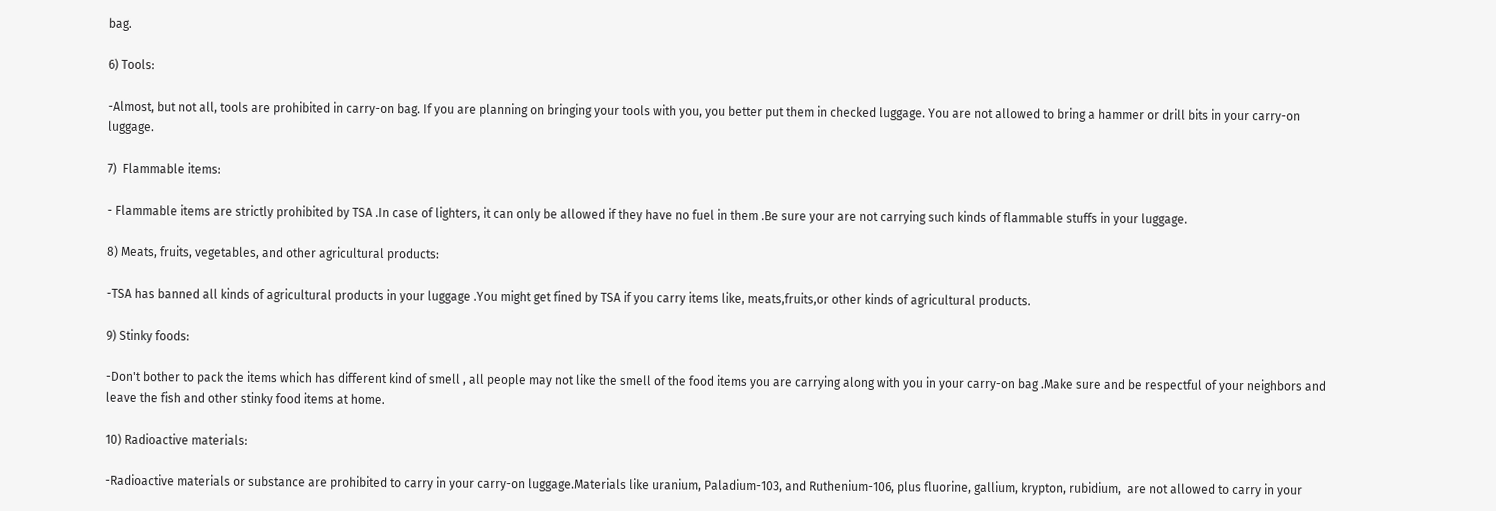bag.

6) Tools:

-Almost, but not all, tools are prohibited in carry-on bag. If you are planning on bringing your tools with you, you better put them in checked luggage. You are not allowed to bring a hammer or drill bits in your carry-on luggage.

7)  Flammable items:

- Flammable items are strictly prohibited by TSA .In case of lighters, it can only be allowed if they have no fuel in them .Be sure your are not carrying such kinds of flammable stuffs in your luggage.

8) Meats, fruits, vegetables, and other agricultural products:

-TSA has banned all kinds of agricultural products in your luggage .You might get fined by TSA if you carry items like, meats,fruits,or other kinds of agricultural products.

9) Stinky foods:

-Don't bother to pack the items which has different kind of smell , all people may not like the smell of the food items you are carrying along with you in your carry-on bag .Make sure and be respectful of your neighbors and leave the fish and other stinky food items at home.

10) Radioactive materials:

-Radioactive materials or substance are prohibited to carry in your carry-on luggage.Materials like uranium, Paladium-103, and Ruthenium-106, plus fluorine, gallium, krypton, rubidium,  are not allowed to carry in your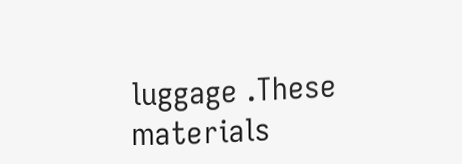luggage .These materials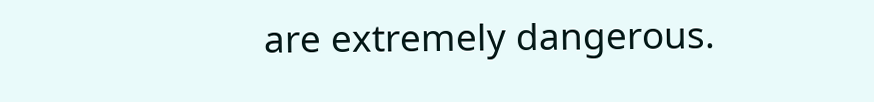are extremely dangerous.